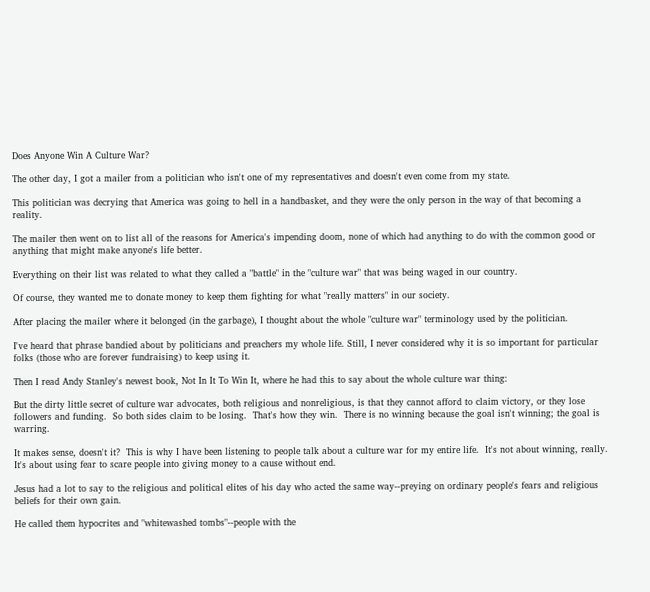Does Anyone Win A Culture War?

The other day, I got a mailer from a politician who isn't one of my representatives and doesn't even come from my state.

This politician was decrying that America was going to hell in a handbasket, and they were the only person in the way of that becoming a reality.

The mailer then went on to list all of the reasons for America's impending doom, none of which had anything to do with the common good or anything that might make anyone's life better.

Everything on their list was related to what they called a "battle" in the "culture war" that was being waged in our country.

Of course, they wanted me to donate money to keep them fighting for what "really matters" in our society.

After placing the mailer where it belonged (in the garbage), I thought about the whole "culture war" terminology used by the politician.

I've heard that phrase bandied about by politicians and preachers my whole life. Still, I never considered why it is so important for particular folks (those who are forever fundraising) to keep using it.

Then I read Andy Stanley's newest book, Not In It To Win It, where he had this to say about the whole culture war thing:

But the dirty little secret of culture war advocates, both religious and nonreligious, is that they cannot afford to claim victory, or they lose followers and funding.  So both sides claim to be losing.  That's how they win.  There is no winning because the goal isn't winning; the goal is warring.

It makes sense, doesn't it?  This is why I have been listening to people talk about a culture war for my entire life.  It's not about winning, really.  It's about using fear to scare people into giving money to a cause without end.

Jesus had a lot to say to the religious and political elites of his day who acted the same way--preying on ordinary people's fears and religious beliefs for their own gain.

He called them hypocrites and "whitewashed tombs"--people with the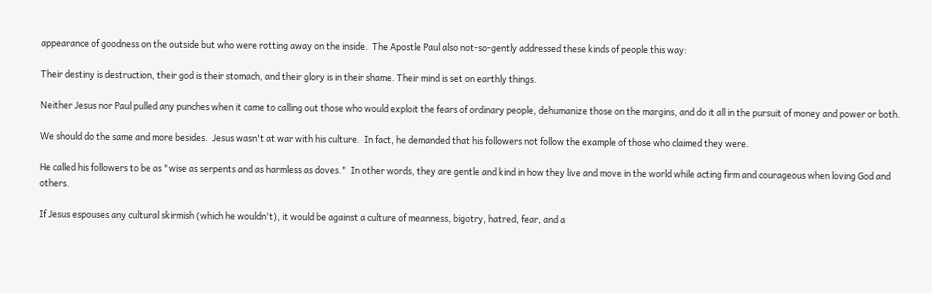appearance of goodness on the outside but who were rotting away on the inside.  The Apostle Paul also not-so-gently addressed these kinds of people this way:

Their destiny is destruction, their god is their stomach, and their glory is in their shame. Their mind is set on earthly things.

Neither Jesus nor Paul pulled any punches when it came to calling out those who would exploit the fears of ordinary people, dehumanize those on the margins, and do it all in the pursuit of money and power or both.

We should do the same and more besides.  Jesus wasn't at war with his culture.  In fact, he demanded that his followers not follow the example of those who claimed they were.

He called his followers to be as "wise as serpents and as harmless as doves."  In other words, they are gentle and kind in how they live and move in the world while acting firm and courageous when loving God and others.

If Jesus espouses any cultural skirmish (which he wouldn't), it would be against a culture of meanness, bigotry, hatred, fear, and a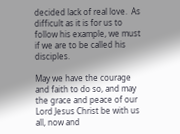decided lack of real love.  As difficult as it is for us to follow his example, we must if we are to be called his disciples.

May we have the courage and faith to do so, and may the grace and peace of our Lord Jesus Christ be with us all, now and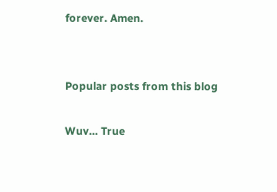forever. Amen.


Popular posts from this blog

Wuv... True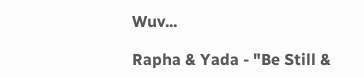Wuv...

Rapha & Yada - "Be Still &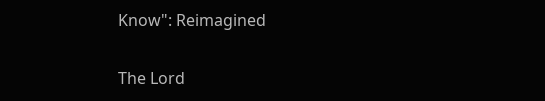Know": Reimagined

The Lord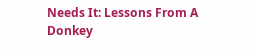Needs It: Lessons From A Donkey